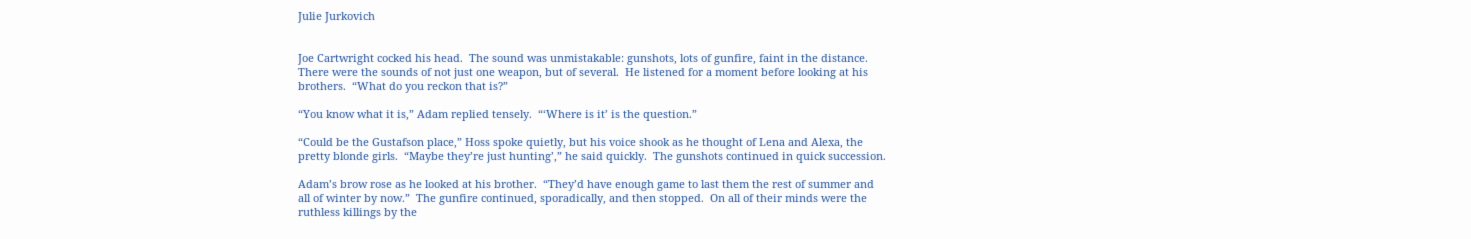Julie Jurkovich


Joe Cartwright cocked his head.  The sound was unmistakable: gunshots, lots of gunfire, faint in the distance.  There were the sounds of not just one weapon, but of several.  He listened for a moment before looking at his brothers.  “What do you reckon that is?”

“You know what it is,” Adam replied tensely.  “‘Where is it’ is the question.”

“Could be the Gustafson place,” Hoss spoke quietly, but his voice shook as he thought of Lena and Alexa, the pretty blonde girls.  “Maybe they’re just hunting’,” he said quickly.  The gunshots continued in quick succession.

Adam’s brow rose as he looked at his brother.  “They’d have enough game to last them the rest of summer and all of winter by now.”  The gunfire continued, sporadically, and then stopped.  On all of their minds were the ruthless killings by the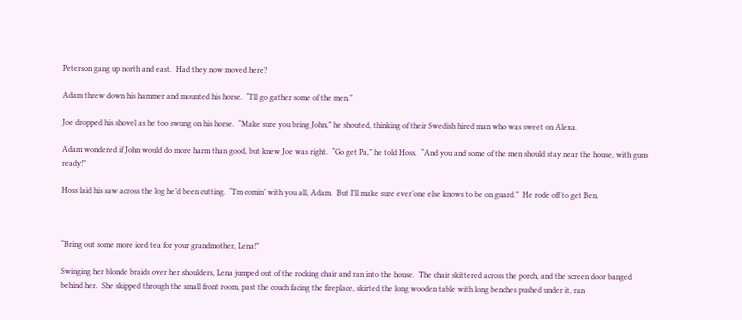Peterson gang up north and east.  Had they now moved here?

Adam threw down his hammer and mounted his horse.  “I’ll go gather some of the men.”

Joe dropped his shovel as he too swung on his horse.  “Make sure you bring John,” he shouted, thinking of their Swedish hired man who was sweet on Alexa.

Adam wondered if John would do more harm than good, but knew Joe was right.  “Go get Pa,” he told Hoss.  “And you and some of the men should stay near the house, with guns ready!”

Hoss laid his saw across the log he’d been cutting.  “I’m comin’ with you all, Adam.  But I’ll make sure ever’one else knows to be on guard.”  He rode off to get Ben.



“Bring out some more iced tea for your grandmother, Lena!”

Swinging her blonde braids over her shoulders, Lena jumped out of the rocking chair and ran into the house.  The chair skittered across the porch, and the screen door banged behind her.  She skipped through the small front room, past the couch facing the fireplace, skirted the long wooden table with long benches pushed under it, ran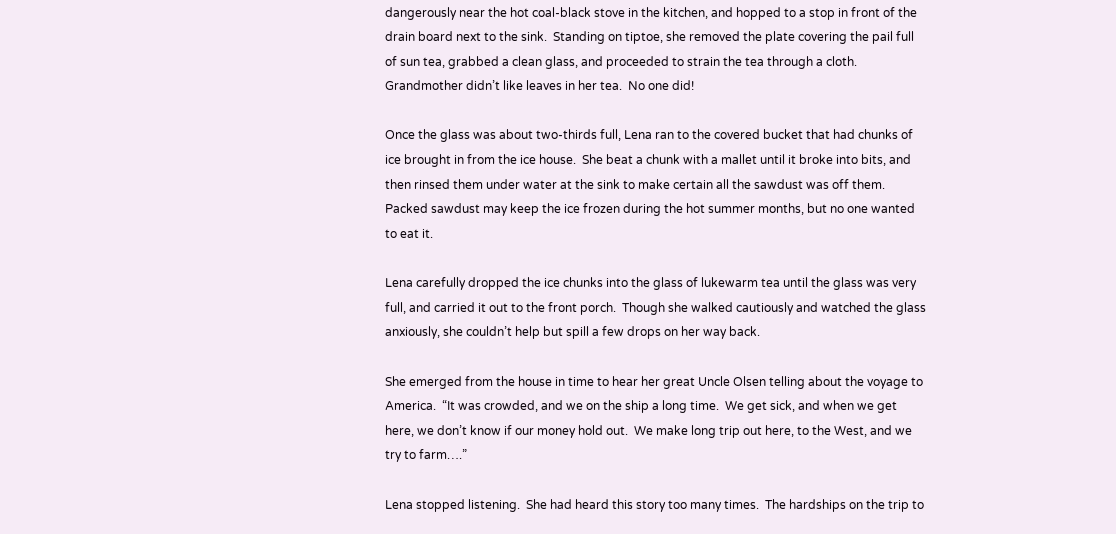dangerously near the hot coal-black stove in the kitchen, and hopped to a stop in front of the drain board next to the sink.  Standing on tiptoe, she removed the plate covering the pail full of sun tea, grabbed a clean glass, and proceeded to strain the tea through a cloth.  Grandmother didn’t like leaves in her tea.  No one did!

Once the glass was about two-thirds full, Lena ran to the covered bucket that had chunks of ice brought in from the ice house.  She beat a chunk with a mallet until it broke into bits, and then rinsed them under water at the sink to make certain all the sawdust was off them.  Packed sawdust may keep the ice frozen during the hot summer months, but no one wanted to eat it.

Lena carefully dropped the ice chunks into the glass of lukewarm tea until the glass was very full, and carried it out to the front porch.  Though she walked cautiously and watched the glass anxiously, she couldn’t help but spill a few drops on her way back.

She emerged from the house in time to hear her great Uncle Olsen telling about the voyage to America.  “It was crowded, and we on the ship a long time.  We get sick, and when we get here, we don’t know if our money hold out.  We make long trip out here, to the West, and we try to farm….”

Lena stopped listening.  She had heard this story too many times.  The hardships on the trip to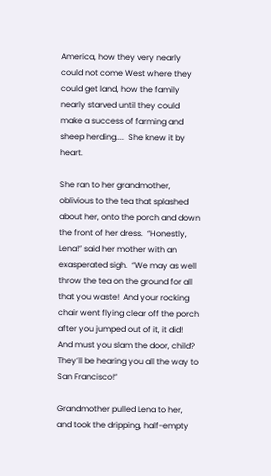America, how they very nearly could not come West where they could get land, how the family nearly starved until they could make a success of farming and sheep herding....  She knew it by heart.

She ran to her grandmother, oblivious to the tea that splashed about her, onto the porch and down the front of her dress.  “Honestly, Lena!” said her mother with an exasperated sigh.  “We may as well throw the tea on the ground for all that you waste!  And your rocking chair went flying clear off the porch after you jumped out of it, it did!  And must you slam the door, child?  They’ll be hearing you all the way to San Francisco!”

Grandmother pulled Lena to her, and took the dripping, half-empty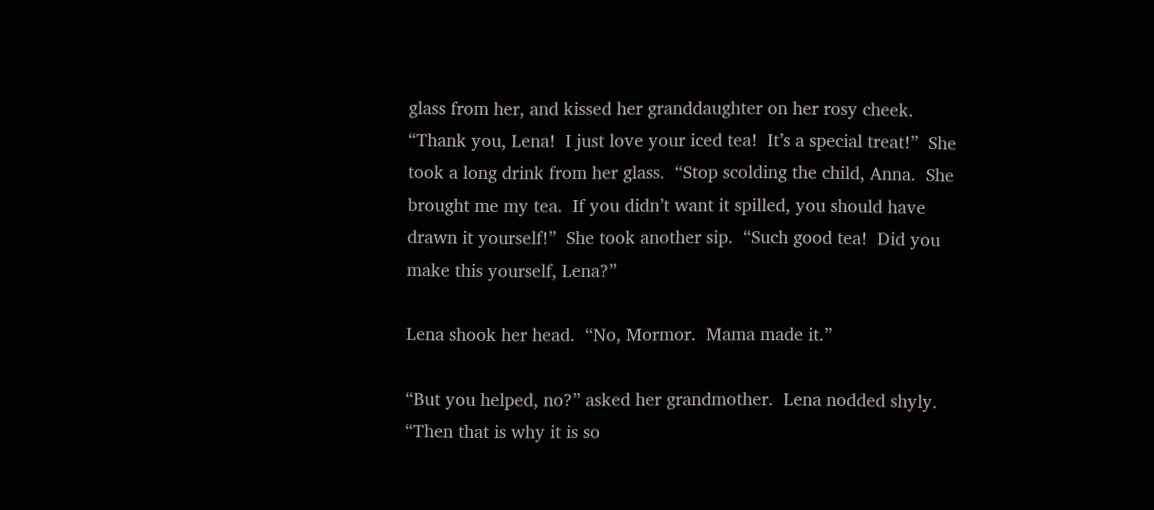glass from her, and kissed her granddaughter on her rosy cheek.  “Thank you, Lena!  I just love your iced tea!  It’s a special treat!”  She took a long drink from her glass.  “Stop scolding the child, Anna.  She brought me my tea.  If you didn’t want it spilled, you should have drawn it yourself!”  She took another sip.  “Such good tea!  Did you make this yourself, Lena?”

Lena shook her head.  “No, Mormor.  Mama made it.”

“But you helped, no?” asked her grandmother.  Lena nodded shyly.  “Then that is why it is so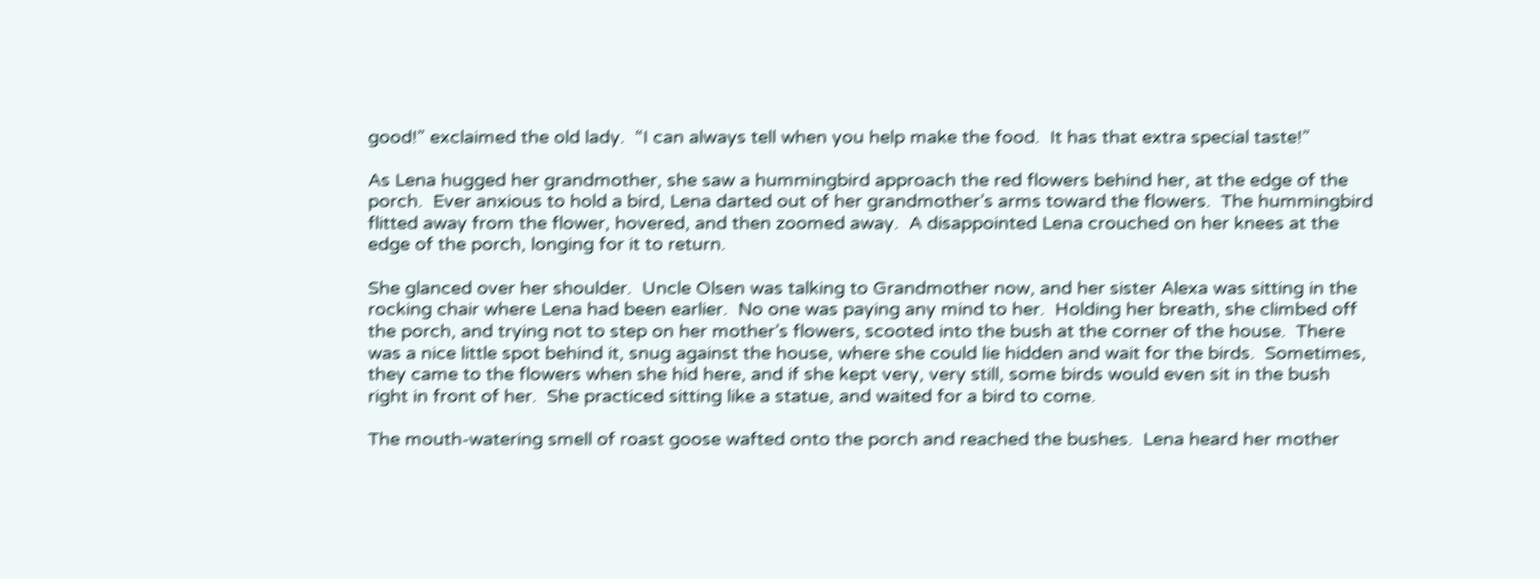good!” exclaimed the old lady.  “I can always tell when you help make the food.  It has that extra special taste!”

As Lena hugged her grandmother, she saw a hummingbird approach the red flowers behind her, at the edge of the porch.  Ever anxious to hold a bird, Lena darted out of her grandmother’s arms toward the flowers.  The hummingbird flitted away from the flower, hovered, and then zoomed away.  A disappointed Lena crouched on her knees at the edge of the porch, longing for it to return.

She glanced over her shoulder.  Uncle Olsen was talking to Grandmother now, and her sister Alexa was sitting in the rocking chair where Lena had been earlier.  No one was paying any mind to her.  Holding her breath, she climbed off the porch, and trying not to step on her mother’s flowers, scooted into the bush at the corner of the house.  There was a nice little spot behind it, snug against the house, where she could lie hidden and wait for the birds.  Sometimes, they came to the flowers when she hid here, and if she kept very, very still, some birds would even sit in the bush right in front of her.  She practiced sitting like a statue, and waited for a bird to come.

The mouth-watering smell of roast goose wafted onto the porch and reached the bushes.  Lena heard her mother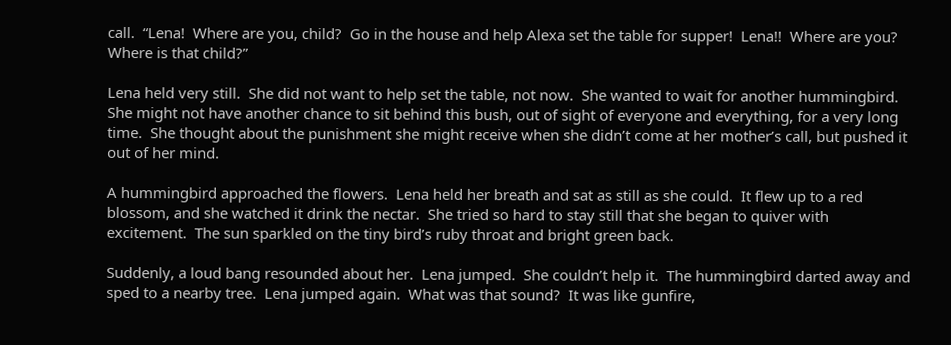call.  “Lena!  Where are you, child?  Go in the house and help Alexa set the table for supper!  Lena!!  Where are you?  Where is that child?”

Lena held very still.  She did not want to help set the table, not now.  She wanted to wait for another hummingbird.  She might not have another chance to sit behind this bush, out of sight of everyone and everything, for a very long time.  She thought about the punishment she might receive when she didn’t come at her mother’s call, but pushed it out of her mind.

A hummingbird approached the flowers.  Lena held her breath and sat as still as she could.  It flew up to a red blossom, and she watched it drink the nectar.  She tried so hard to stay still that she began to quiver with excitement.  The sun sparkled on the tiny bird’s ruby throat and bright green back.

Suddenly, a loud bang resounded about her.  Lena jumped.  She couldn’t help it.  The hummingbird darted away and sped to a nearby tree.  Lena jumped again.  What was that sound?  It was like gunfire,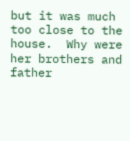but it was much too close to the house.  Why were her brothers and father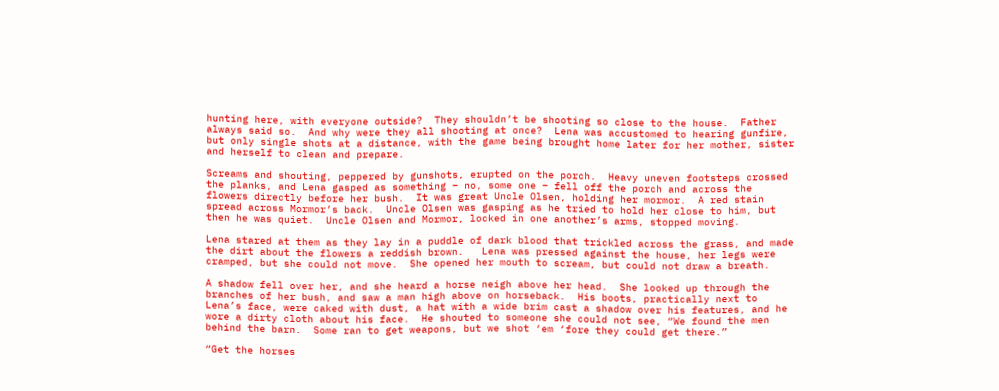hunting here, with everyone outside?  They shouldn’t be shooting so close to the house.  Father always said so.  And why were they all shooting at once?  Lena was accustomed to hearing gunfire, but only single shots at a distance, with the game being brought home later for her mother, sister and herself to clean and prepare.

Screams and shouting, peppered by gunshots, erupted on the porch.  Heavy uneven footsteps crossed the planks, and Lena gasped as something – no, some one – fell off the porch and across the flowers directly before her bush.  It was great Uncle Olsen, holding her mormor.  A red stain spread across Mormor’s back.  Uncle Olsen was gasping as he tried to hold her close to him, but then he was quiet.  Uncle Olsen and Mormor, locked in one another’s arms, stopped moving.

Lena stared at them as they lay in a puddle of dark blood that trickled across the grass, and made the dirt about the flowers a reddish brown.   Lena was pressed against the house, her legs were cramped, but she could not move.  She opened her mouth to scream, but could not draw a breath.

A shadow fell over her, and she heard a horse neigh above her head.  She looked up through the branches of her bush, and saw a man high above on horseback.  His boots, practically next to Lena’s face, were caked with dust, a hat with a wide brim cast a shadow over his features, and he wore a dirty cloth about his face.  He shouted to someone she could not see, “We found the men behind the barn.  Some ran to get weapons, but we shot ‘em ‘fore they could get there.”

“Get the horses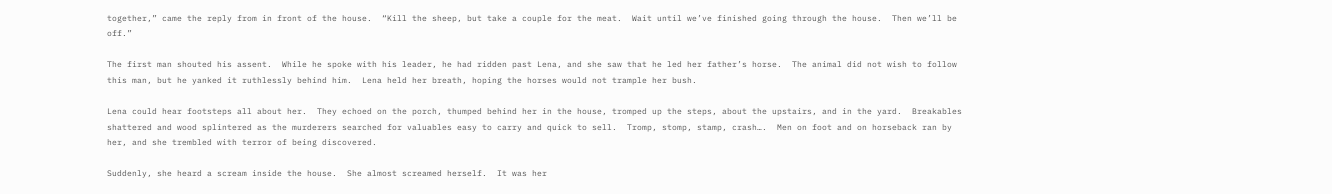together,” came the reply from in front of the house.  “Kill the sheep, but take a couple for the meat.  Wait until we’ve finished going through the house.  Then we’ll be off.”

The first man shouted his assent.  While he spoke with his leader, he had ridden past Lena, and she saw that he led her father’s horse.  The animal did not wish to follow this man, but he yanked it ruthlessly behind him.  Lena held her breath, hoping the horses would not trample her bush.

Lena could hear footsteps all about her.  They echoed on the porch, thumped behind her in the house, tromped up the steps, about the upstairs, and in the yard.  Breakables shattered and wood splintered as the murderers searched for valuables easy to carry and quick to sell.  Tromp, stomp, stamp, crash….  Men on foot and on horseback ran by her, and she trembled with terror of being discovered.

Suddenly, she heard a scream inside the house.  She almost screamed herself.  It was her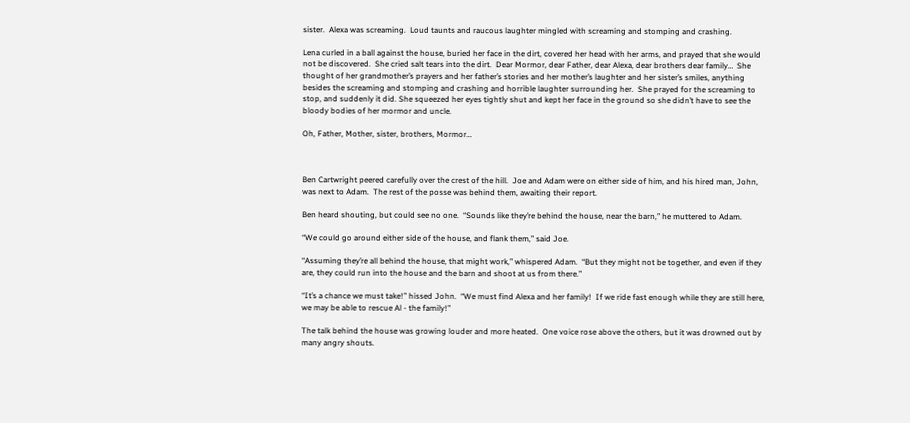sister.  Alexa was screaming.  Loud taunts and raucous laughter mingled with screaming and stomping and crashing.

Lena curled in a ball against the house, buried her face in the dirt, covered her head with her arms, and prayed that she would not be discovered.  She cried salt tears into the dirt.  Dear Mormor, dear Father, dear Alexa, dear brothers dear family…  She thought of her grandmother’s prayers and her father’s stories and her mother’s laughter and her sister’s smiles, anything besides the screaming and stomping and crashing and horrible laughter surrounding her.  She prayed for the screaming to stop, and suddenly it did. She squeezed her eyes tightly shut and kept her face in the ground so she didn’t have to see the bloody bodies of her mormor and uncle.

Oh, Father, Mother, sister, brothers, Mormor…



Ben Cartwright peered carefully over the crest of the hill.  Joe and Adam were on either side of him, and his hired man, John, was next to Adam.  The rest of the posse was behind them, awaiting their report.

Ben heard shouting, but could see no one.  “Sounds like they’re behind the house, near the barn,” he muttered to Adam.

“We could go around either side of the house, and flank them,” said Joe.

“Assuming they’re all behind the house, that might work,” whispered Adam.  “But they might not be together, and even if they are, they could run into the house and the barn and shoot at us from there.”

“It’s a chance we must take!” hissed John.  “We must find Alexa and her family!  If we ride fast enough while they are still here, we may be able to rescue Al - the family!”

The talk behind the house was growing louder and more heated.  One voice rose above the others, but it was drowned out by many angry shouts.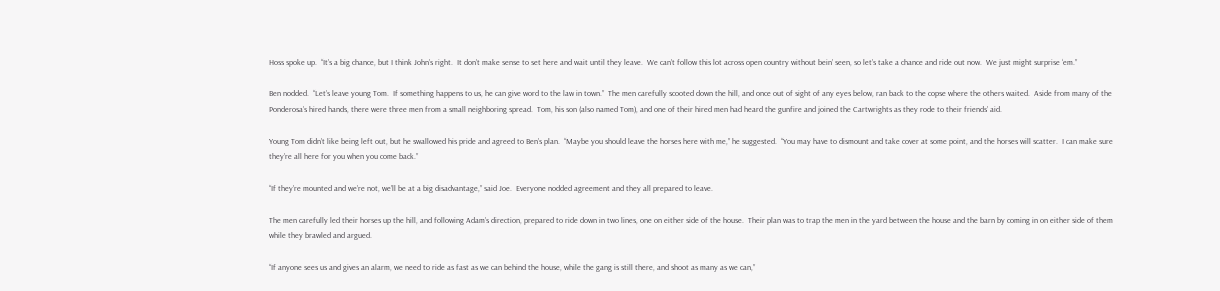Hoss spoke up.  “It’s a big chance, but I think John’s right.  It don’t make sense to set here and wait until they leave.  We can’t follow this lot across open country without bein’ seen, so let’s take a chance and ride out now.  We just might surprise ‘em.”

Ben nodded.  “Let’s leave young Tom.  If something happens to us, he can give word to the law in town.”  The men carefully scooted down the hill, and once out of sight of any eyes below, ran back to the copse where the others waited.  Aside from many of the Ponderosa’s hired hands, there were three men from a small neighboring spread.  Tom, his son (also named Tom), and one of their hired men had heard the gunfire and joined the Cartwrights as they rode to their friends’ aid.

Young Tom didn’t like being left out, but he swallowed his pride and agreed to Ben’s plan.  “Maybe you should leave the horses here with me,” he suggested.  “You may have to dismount and take cover at some point, and the horses will scatter.  I can make sure they’re all here for you when you come back.”

“If they’re mounted and we’re not, we’ll be at a big disadvantage,” said Joe.  Everyone nodded agreement and they all prepared to leave.

The men carefully led their horses up the hill, and following Adam’s direction, prepared to ride down in two lines, one on either side of the house.  Their plan was to trap the men in the yard between the house and the barn by coming in on either side of them while they brawled and argued.

“If anyone sees us and gives an alarm, we need to ride as fast as we can behind the house, while the gang is still there, and shoot as many as we can,”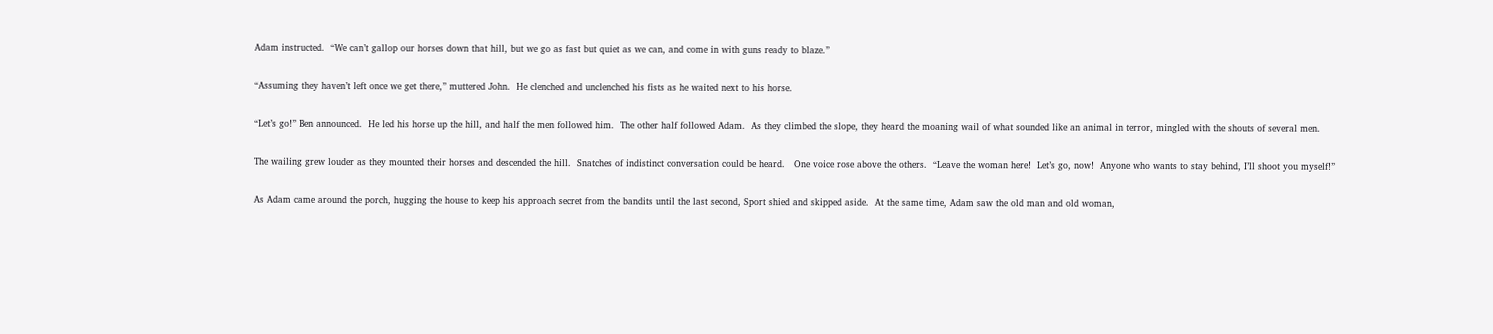Adam instructed.  “We can’t gallop our horses down that hill, but we go as fast but quiet as we can, and come in with guns ready to blaze.”

“Assuming they haven’t left once we get there,” muttered John.  He clenched and unclenched his fists as he waited next to his horse.

“Let’s go!” Ben announced.  He led his horse up the hill, and half the men followed him.  The other half followed Adam.  As they climbed the slope, they heard the moaning wail of what sounded like an animal in terror, mingled with the shouts of several men.

The wailing grew louder as they mounted their horses and descended the hill.  Snatches of indistinct conversation could be heard.   One voice rose above the others.  “Leave the woman here!  Let’s go, now!  Anyone who wants to stay behind, I’ll shoot you myself!”

As Adam came around the porch, hugging the house to keep his approach secret from the bandits until the last second, Sport shied and skipped aside.  At the same time, Adam saw the old man and old woman,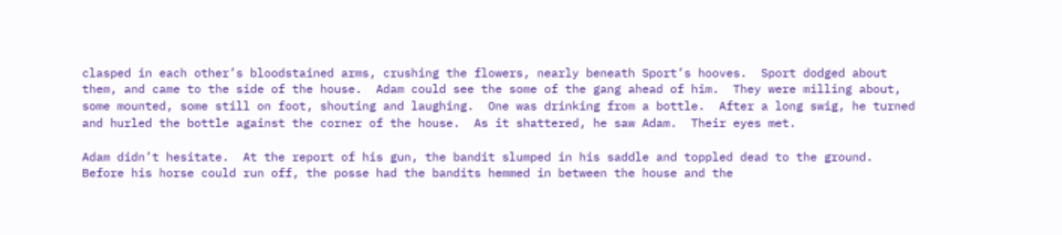clasped in each other’s bloodstained arms, crushing the flowers, nearly beneath Sport’s hooves.  Sport dodged about them, and came to the side of the house.  Adam could see the some of the gang ahead of him.  They were milling about, some mounted, some still on foot, shouting and laughing.  One was drinking from a bottle.  After a long swig, he turned and hurled the bottle against the corner of the house.  As it shattered, he saw Adam.  Their eyes met.

Adam didn’t hesitate.  At the report of his gun, the bandit slumped in his saddle and toppled dead to the ground.  Before his horse could run off, the posse had the bandits hemmed in between the house and the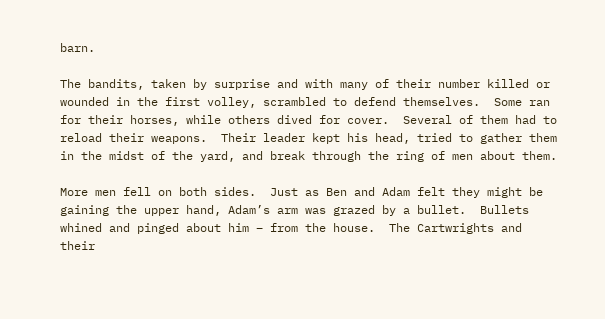barn.

The bandits, taken by surprise and with many of their number killed or wounded in the first volley, scrambled to defend themselves.  Some ran for their horses, while others dived for cover.  Several of them had to reload their weapons.  Their leader kept his head, tried to gather them in the midst of the yard, and break through the ring of men about them.

More men fell on both sides.  Just as Ben and Adam felt they might be gaining the upper hand, Adam’s arm was grazed by a bullet.  Bullets whined and pinged about him – from the house.  The Cartwrights and their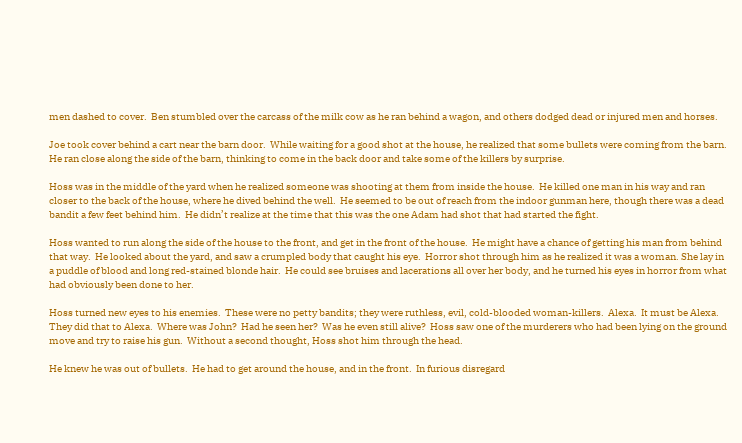men dashed to cover.  Ben stumbled over the carcass of the milk cow as he ran behind a wagon, and others dodged dead or injured men and horses.

Joe took cover behind a cart near the barn door.  While waiting for a good shot at the house, he realized that some bullets were coming from the barn.  He ran close along the side of the barn, thinking to come in the back door and take some of the killers by surprise.

Hoss was in the middle of the yard when he realized someone was shooting at them from inside the house.  He killed one man in his way and ran closer to the back of the house, where he dived behind the well.  He seemed to be out of reach from the indoor gunman here, though there was a dead bandit a few feet behind him.  He didn’t realize at the time that this was the one Adam had shot that had started the fight.

Hoss wanted to run along the side of the house to the front, and get in the front of the house.  He might have a chance of getting his man from behind that way.  He looked about the yard, and saw a crumpled body that caught his eye.  Horror shot through him as he realized it was a woman. She lay in a puddle of blood and long red-stained blonde hair.  He could see bruises and lacerations all over her body, and he turned his eyes in horror from what had obviously been done to her.

Hoss turned new eyes to his enemies.  These were no petty bandits; they were ruthless, evil, cold-blooded woman-killers.  Alexa.  It must be Alexa.  They did that to Alexa.  Where was John?  Had he seen her?  Was he even still alive?  Hoss saw one of the murderers who had been lying on the ground move and try to raise his gun.  Without a second thought, Hoss shot him through the head.

He knew he was out of bullets.  He had to get around the house, and in the front.  In furious disregard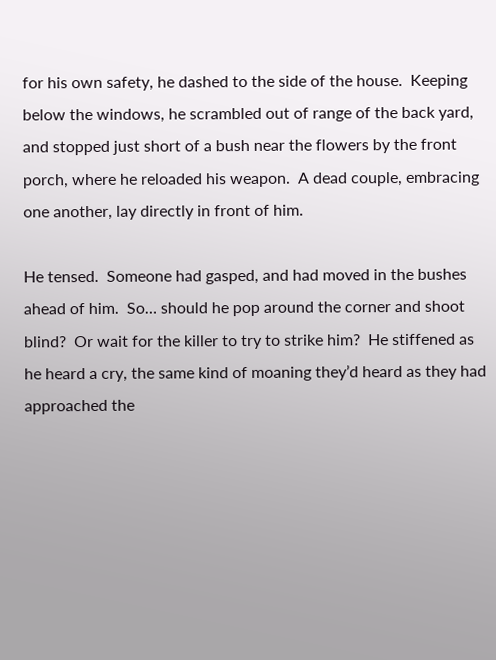for his own safety, he dashed to the side of the house.  Keeping below the windows, he scrambled out of range of the back yard, and stopped just short of a bush near the flowers by the front porch, where he reloaded his weapon.  A dead couple, embracing one another, lay directly in front of him.

He tensed.  Someone had gasped, and had moved in the bushes ahead of him.  So… should he pop around the corner and shoot blind?  Or wait for the killer to try to strike him?  He stiffened as he heard a cry, the same kind of moaning they’d heard as they had approached the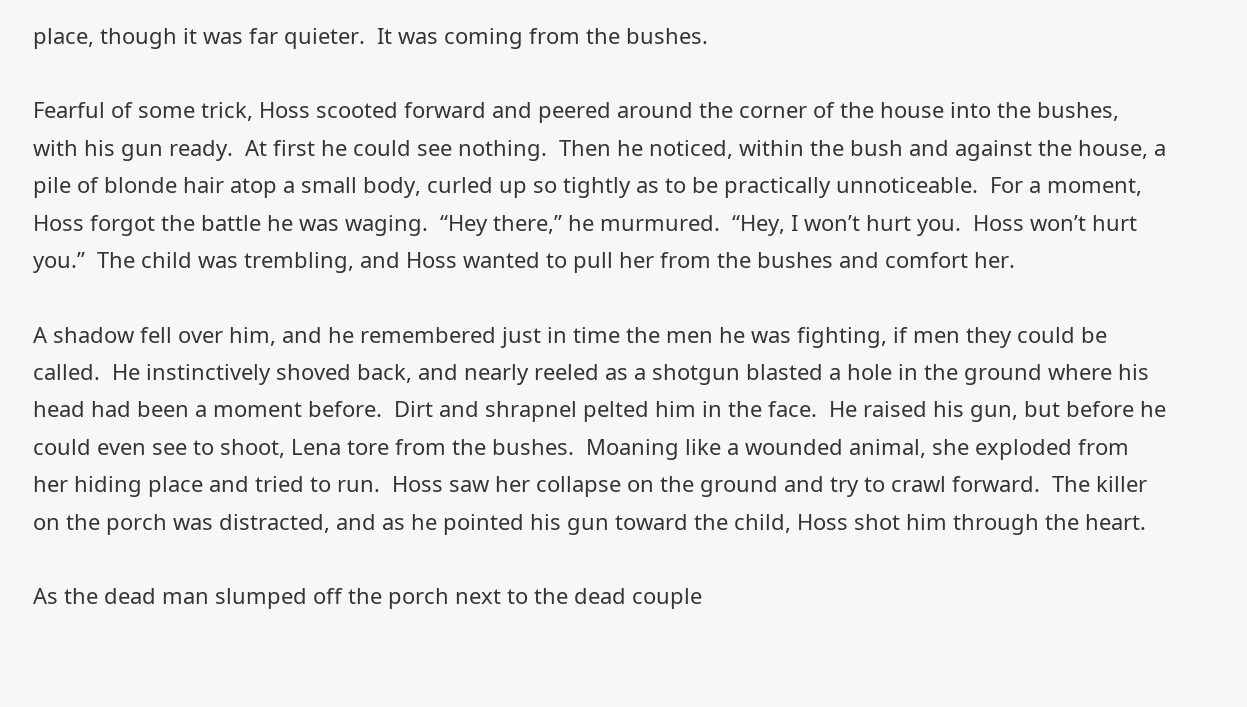place, though it was far quieter.  It was coming from the bushes.

Fearful of some trick, Hoss scooted forward and peered around the corner of the house into the bushes, with his gun ready.  At first he could see nothing.  Then he noticed, within the bush and against the house, a pile of blonde hair atop a small body, curled up so tightly as to be practically unnoticeable.  For a moment, Hoss forgot the battle he was waging.  “Hey there,” he murmured.  “Hey, I won’t hurt you.  Hoss won’t hurt you.”  The child was trembling, and Hoss wanted to pull her from the bushes and comfort her.

A shadow fell over him, and he remembered just in time the men he was fighting, if men they could be called.  He instinctively shoved back, and nearly reeled as a shotgun blasted a hole in the ground where his head had been a moment before.  Dirt and shrapnel pelted him in the face.  He raised his gun, but before he could even see to shoot, Lena tore from the bushes.  Moaning like a wounded animal, she exploded from her hiding place and tried to run.  Hoss saw her collapse on the ground and try to crawl forward.  The killer on the porch was distracted, and as he pointed his gun toward the child, Hoss shot him through the heart.

As the dead man slumped off the porch next to the dead couple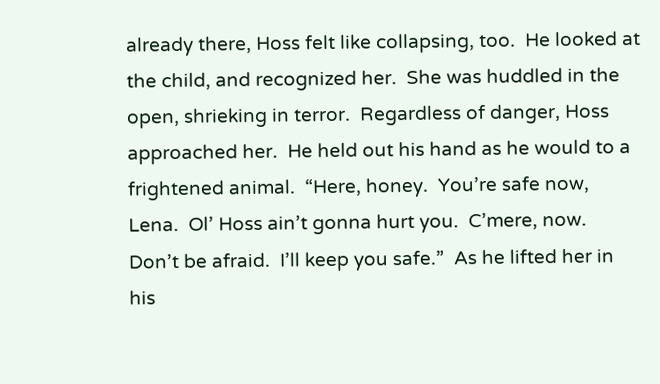already there, Hoss felt like collapsing, too.  He looked at the child, and recognized her.  She was huddled in the open, shrieking in terror.  Regardless of danger, Hoss approached her.  He held out his hand as he would to a frightened animal.  “Here, honey.  You’re safe now, Lena.  Ol’ Hoss ain’t gonna hurt you.  C’mere, now.  Don’t be afraid.  I’ll keep you safe.”  As he lifted her in his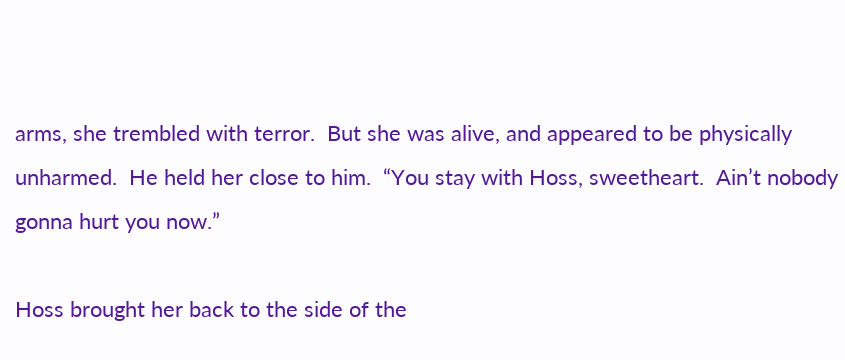arms, she trembled with terror.  But she was alive, and appeared to be physically unharmed.  He held her close to him.  “You stay with Hoss, sweetheart.  Ain’t nobody gonna hurt you now.”

Hoss brought her back to the side of the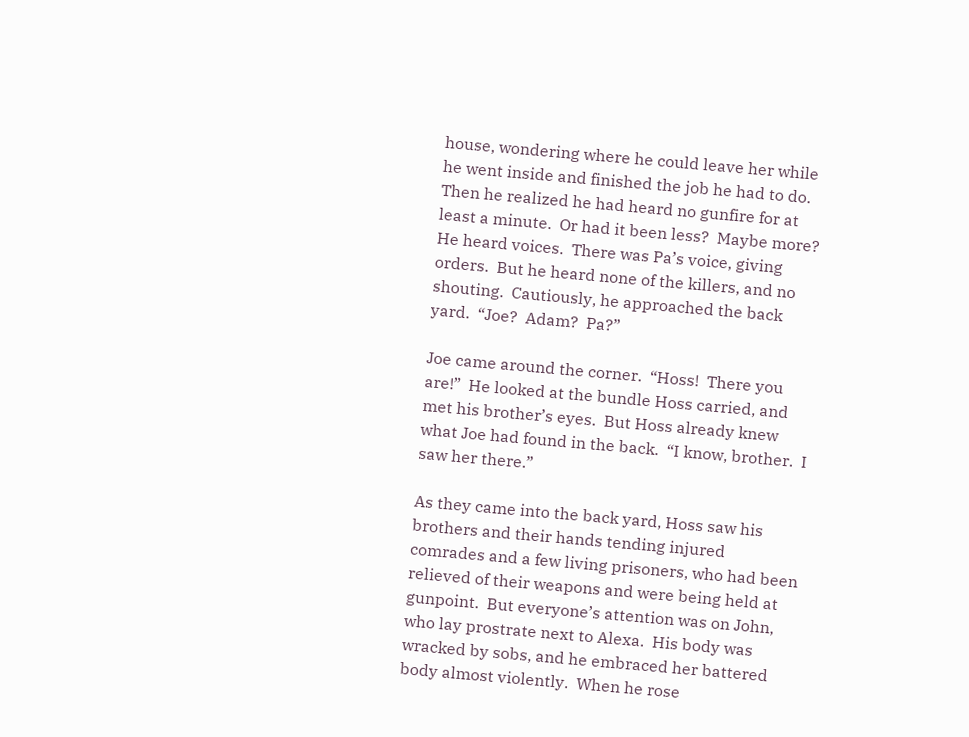house, wondering where he could leave her while he went inside and finished the job he had to do.  Then he realized he had heard no gunfire for at least a minute.  Or had it been less?  Maybe more?  He heard voices.  There was Pa’s voice, giving orders.  But he heard none of the killers, and no shouting.  Cautiously, he approached the back yard.  “Joe?  Adam?  Pa?”

Joe came around the corner.  “Hoss!  There you are!”  He looked at the bundle Hoss carried, and met his brother’s eyes.  But Hoss already knew what Joe had found in the back.  “I know, brother.  I saw her there.”

As they came into the back yard, Hoss saw his brothers and their hands tending injured comrades and a few living prisoners, who had been relieved of their weapons and were being held at gunpoint.  But everyone’s attention was on John, who lay prostrate next to Alexa.  His body was wracked by sobs, and he embraced her battered body almost violently.  When he rose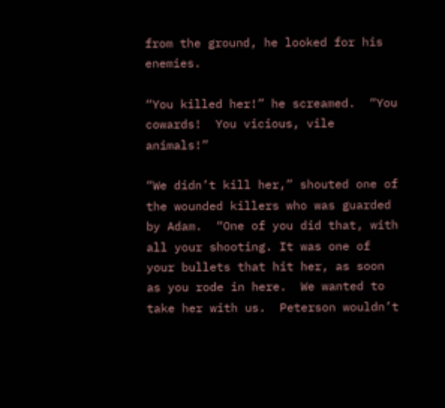from the ground, he looked for his enemies.

“You killed her!” he screamed.  “You cowards!  You vicious, vile animals!”

“We didn’t kill her,” shouted one of the wounded killers who was guarded by Adam.  “One of you did that, with all your shooting. It was one of your bullets that hit her, as soon as you rode in here.  We wanted to take her with us.  Peterson wouldn’t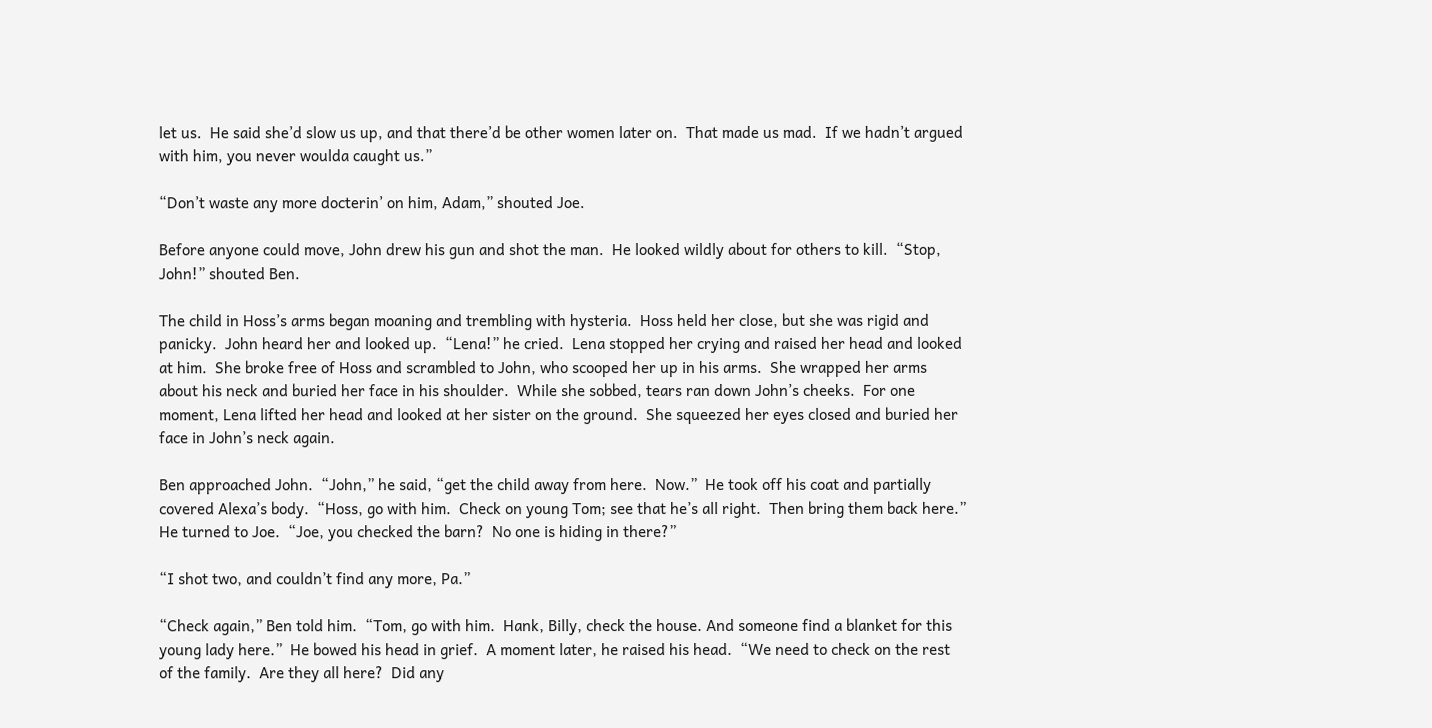let us.  He said she’d slow us up, and that there’d be other women later on.  That made us mad.  If we hadn’t argued with him, you never woulda caught us.”

“Don’t waste any more docterin’ on him, Adam,” shouted Joe.

Before anyone could move, John drew his gun and shot the man.  He looked wildly about for others to kill.  “Stop, John!” shouted Ben.

The child in Hoss’s arms began moaning and trembling with hysteria.  Hoss held her close, but she was rigid and panicky.  John heard her and looked up.  “Lena!” he cried.  Lena stopped her crying and raised her head and looked at him.  She broke free of Hoss and scrambled to John, who scooped her up in his arms.  She wrapped her arms about his neck and buried her face in his shoulder.  While she sobbed, tears ran down John’s cheeks.  For one moment, Lena lifted her head and looked at her sister on the ground.  She squeezed her eyes closed and buried her face in John’s neck again.

Ben approached John.  “John,” he said, “get the child away from here.  Now.”  He took off his coat and partially covered Alexa’s body.  “Hoss, go with him.  Check on young Tom; see that he’s all right.  Then bring them back here.”  He turned to Joe.  “Joe, you checked the barn?  No one is hiding in there?”

“I shot two, and couldn’t find any more, Pa.”

“Check again,” Ben told him.  “Tom, go with him.  Hank, Billy, check the house. And someone find a blanket for this young lady here.”  He bowed his head in grief.  A moment later, he raised his head.  “We need to check on the rest of the family.  Are they all here?  Did any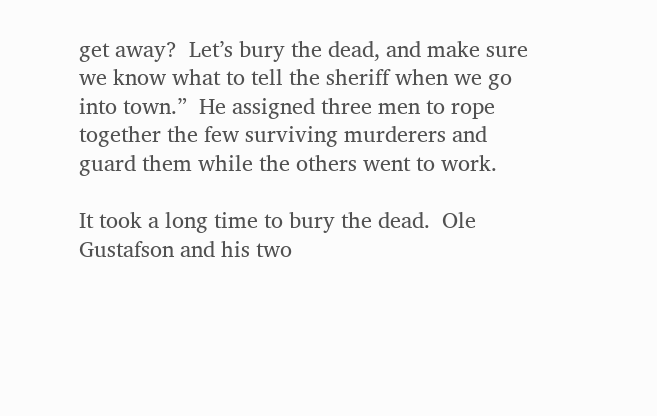get away?  Let’s bury the dead, and make sure we know what to tell the sheriff when we go into town.”  He assigned three men to rope together the few surviving murderers and guard them while the others went to work.

It took a long time to bury the dead.  Ole Gustafson and his two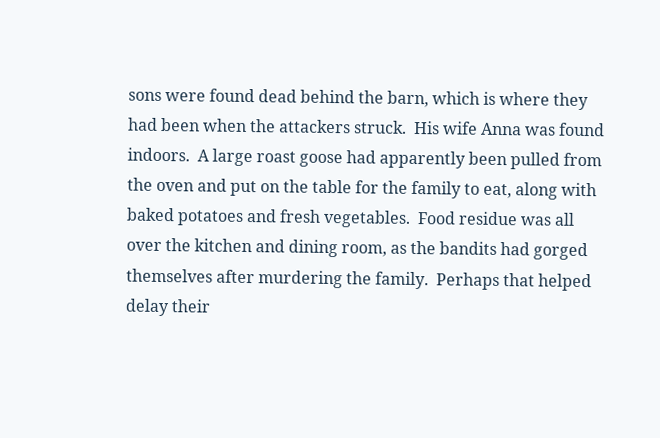sons were found dead behind the barn, which is where they had been when the attackers struck.  His wife Anna was found indoors.  A large roast goose had apparently been pulled from the oven and put on the table for the family to eat, along with baked potatoes and fresh vegetables.  Food residue was all over the kitchen and dining room, as the bandits had gorged themselves after murdering the family.  Perhaps that helped delay their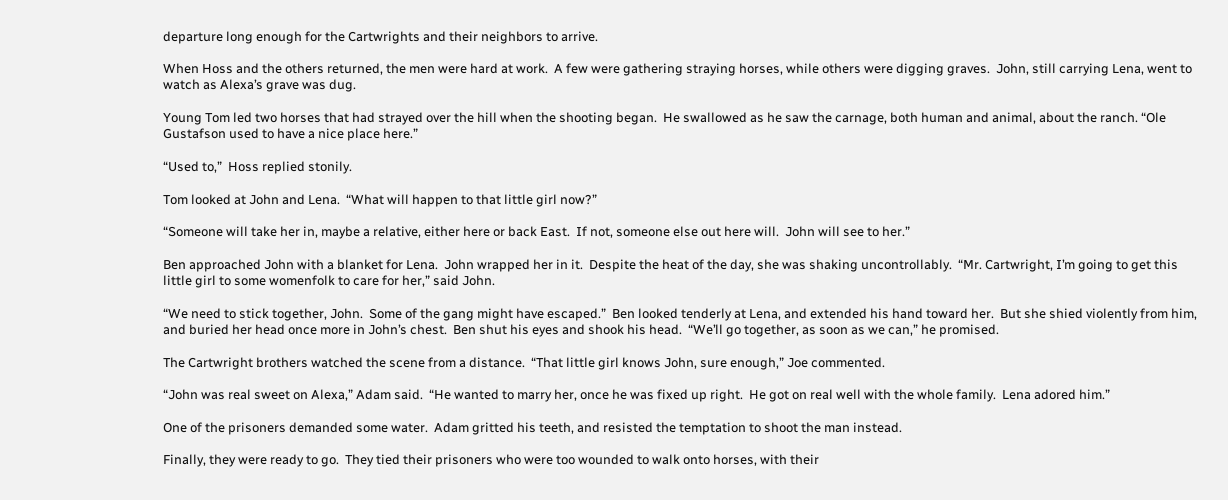departure long enough for the Cartwrights and their neighbors to arrive.

When Hoss and the others returned, the men were hard at work.  A few were gathering straying horses, while others were digging graves.  John, still carrying Lena, went to watch as Alexa’s grave was dug.

Young Tom led two horses that had strayed over the hill when the shooting began.  He swallowed as he saw the carnage, both human and animal, about the ranch. “Ole Gustafson used to have a nice place here.”

“Used to,”  Hoss replied stonily.

Tom looked at John and Lena.  “What will happen to that little girl now?”

“Someone will take her in, maybe a relative, either here or back East.  If not, someone else out here will.  John will see to her.”

Ben approached John with a blanket for Lena.  John wrapped her in it.  Despite the heat of the day, she was shaking uncontrollably.  “Mr. Cartwright, I’m going to get this little girl to some womenfolk to care for her,” said John.

“We need to stick together, John.  Some of the gang might have escaped.”  Ben looked tenderly at Lena, and extended his hand toward her.  But she shied violently from him, and buried her head once more in John’s chest.  Ben shut his eyes and shook his head.  “We’ll go together, as soon as we can,” he promised.

The Cartwright brothers watched the scene from a distance.  “That little girl knows John, sure enough,” Joe commented.

“John was real sweet on Alexa,” Adam said.  “He wanted to marry her, once he was fixed up right.  He got on real well with the whole family.  Lena adored him.”

One of the prisoners demanded some water.  Adam gritted his teeth, and resisted the temptation to shoot the man instead.

Finally, they were ready to go.  They tied their prisoners who were too wounded to walk onto horses, with their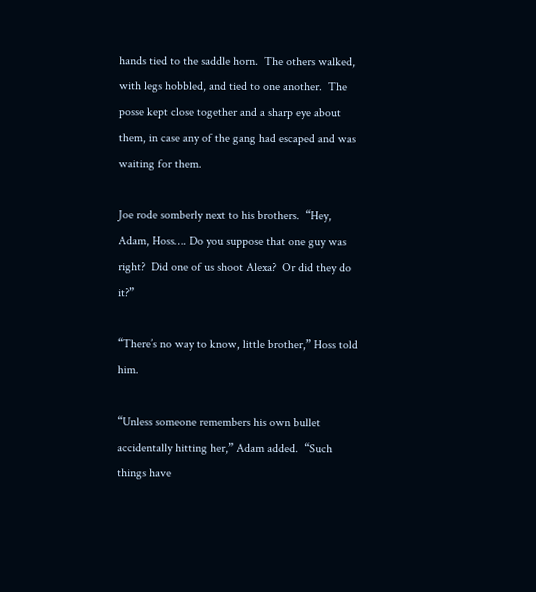hands tied to the saddle horn.  The others walked, with legs hobbled, and tied to one another.  The posse kept close together and a sharp eye about them, in case any of the gang had escaped and was waiting for them.

Joe rode somberly next to his brothers.  “Hey, Adam, Hoss…. Do you suppose that one guy was right?  Did one of us shoot Alexa?  Or did they do it?”

“There’s no way to know, little brother,” Hoss told him.

“Unless someone remembers his own bullet accidentally hitting her,” Adam added.  “Such things have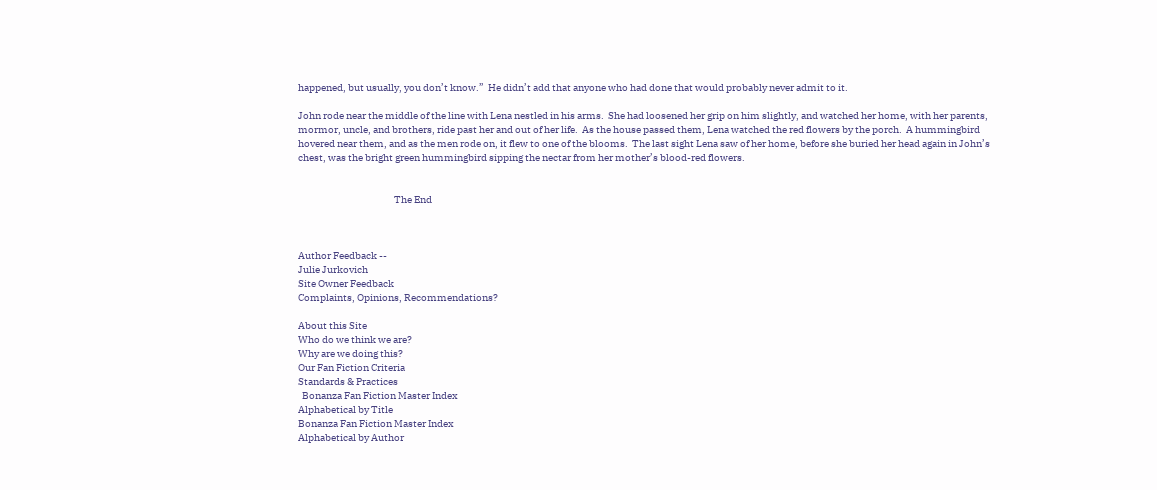happened, but usually, you don’t know.”  He didn’t add that anyone who had done that would probably never admit to it.

John rode near the middle of the line with Lena nestled in his arms.  She had loosened her grip on him slightly, and watched her home, with her parents, mormor, uncle, and brothers, ride past her and out of her life.  As the house passed them, Lena watched the red flowers by the porch.  A hummingbird hovered near them, and as the men rode on, it flew to one of the blooms.  The last sight Lena saw of her home, before she buried her head again in John’s chest, was the bright green hummingbird sipping the nectar from her mother’s blood-red flowers.


                                                The End



Author Feedback --
Julie Jurkovich
Site Owner Feedback
Complaints, Opinions, Recommendations?

About this Site
Who do we think we are?
Why are we doing this?
Our Fan Fiction Criteria
Standards & Practices
  Bonanza Fan Fiction Master Index
Alphabetical by Title
Bonanza Fan Fiction Master Index
Alphabetical by Author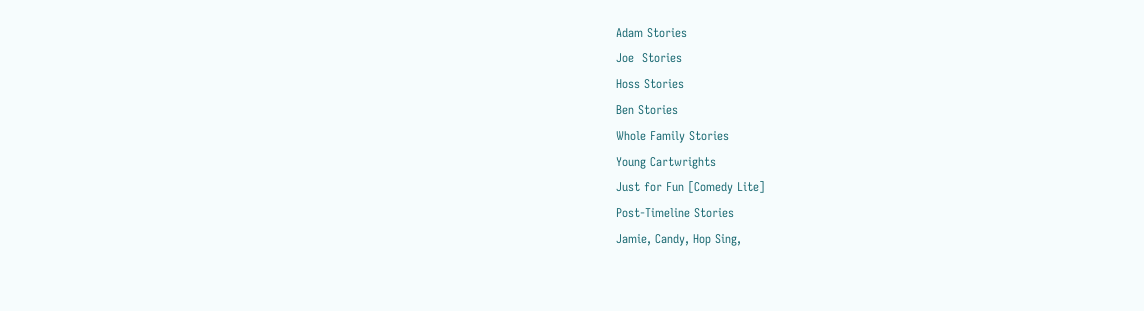Adam Stories
Joe  Stories
Hoss Stories
Ben Stories
Whole Family Stories
Young Cartwrights
Just for Fun [Comedy Lite]
Post-Timeline Stories
Jamie, Candy, Hop Sing,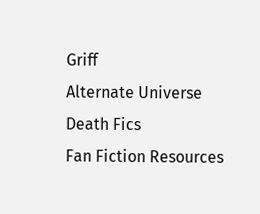Griff
Alternate Universe
Death Fics
Fan Fiction Resources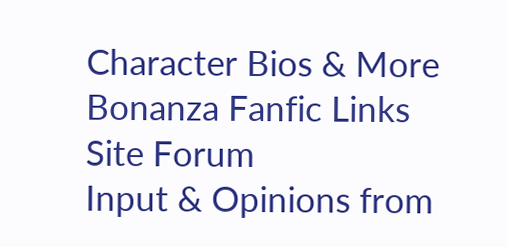Character Bios & More
Bonanza Fanfic Links
Site Forum
Input & Opinions from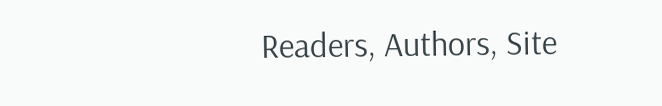Readers, Authors, Site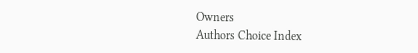Owners
Authors Choice Index